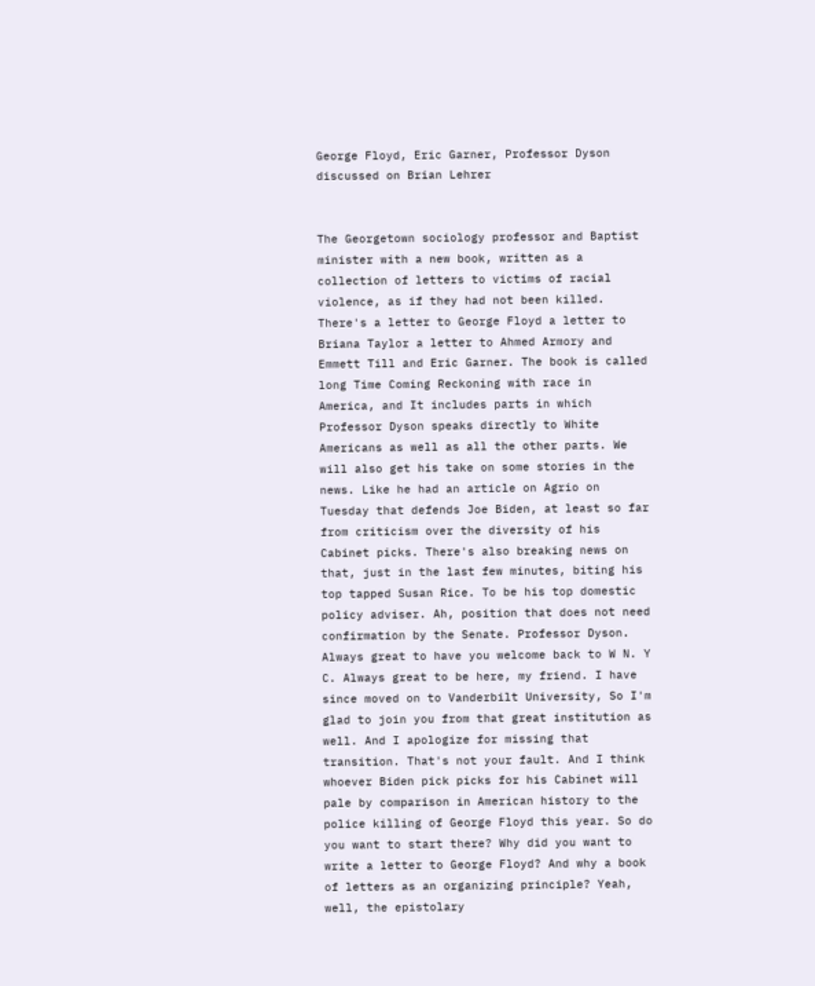George Floyd, Eric Garner, Professor Dyson discussed on Brian Lehrer


The Georgetown sociology professor and Baptist minister with a new book, written as a collection of letters to victims of racial violence, as if they had not been killed. There's a letter to George Floyd a letter to Briana Taylor a letter to Ahmed Armory and Emmett Till and Eric Garner. The book is called long Time Coming Reckoning with race in America, and It includes parts in which Professor Dyson speaks directly to White Americans as well as all the other parts. We will also get his take on some stories in the news. Like he had an article on Agrio on Tuesday that defends Joe Biden, at least so far from criticism over the diversity of his Cabinet picks. There's also breaking news on that, just in the last few minutes, biting his top tapped Susan Rice. To be his top domestic policy adviser. Ah, position that does not need confirmation by the Senate. Professor Dyson. Always great to have you welcome back to W N. Y C. Always great to be here, my friend. I have since moved on to Vanderbilt University, So I'm glad to join you from that great institution as well. And I apologize for missing that transition. That's not your fault. And I think whoever Biden pick picks for his Cabinet will pale by comparison in American history to the police killing of George Floyd this year. So do you want to start there? Why did you want to write a letter to George Floyd? And why a book of letters as an organizing principle? Yeah, well, the epistolary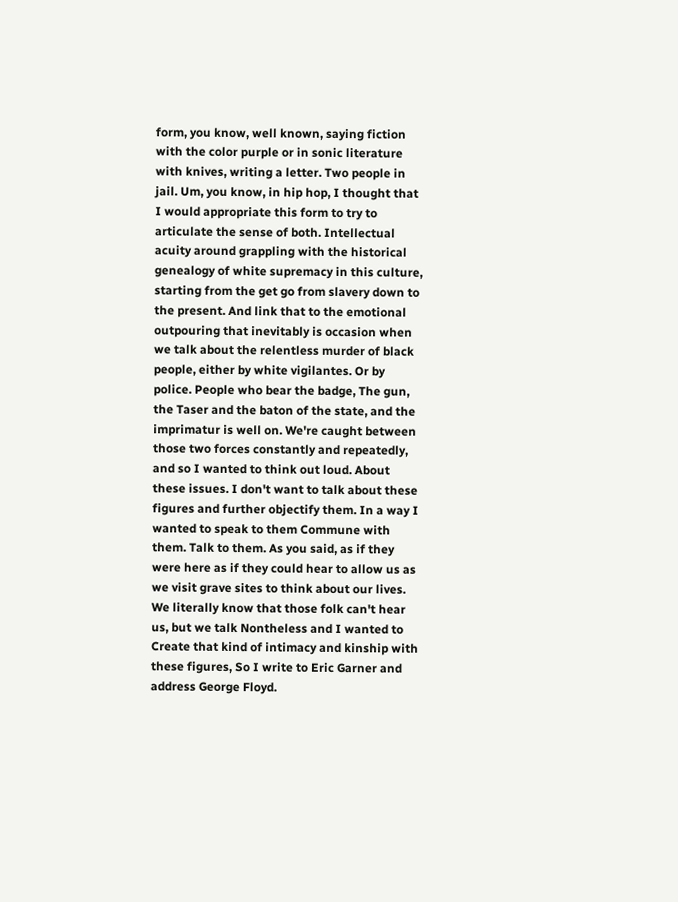form, you know, well known, saying fiction with the color purple or in sonic literature with knives, writing a letter. Two people in jail. Um, you know, in hip hop, I thought that I would appropriate this form to try to articulate the sense of both. Intellectual acuity around grappling with the historical genealogy of white supremacy in this culture, starting from the get go from slavery down to the present. And link that to the emotional outpouring that inevitably is occasion when we talk about the relentless murder of black people, either by white vigilantes. Or by police. People who bear the badge, The gun, the Taser and the baton of the state, and the imprimatur is well on. We're caught between those two forces constantly and repeatedly, and so I wanted to think out loud. About these issues. I don't want to talk about these figures and further objectify them. In a way I wanted to speak to them Commune with them. Talk to them. As you said, as if they were here as if they could hear to allow us as we visit grave sites to think about our lives. We literally know that those folk can't hear us, but we talk Nontheless and I wanted to Create that kind of intimacy and kinship with these figures, So I write to Eric Garner and address George Floyd.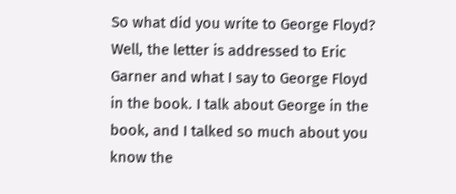So what did you write to George Floyd? Well, the letter is addressed to Eric Garner and what I say to George Floyd in the book. I talk about George in the book, and I talked so much about you know the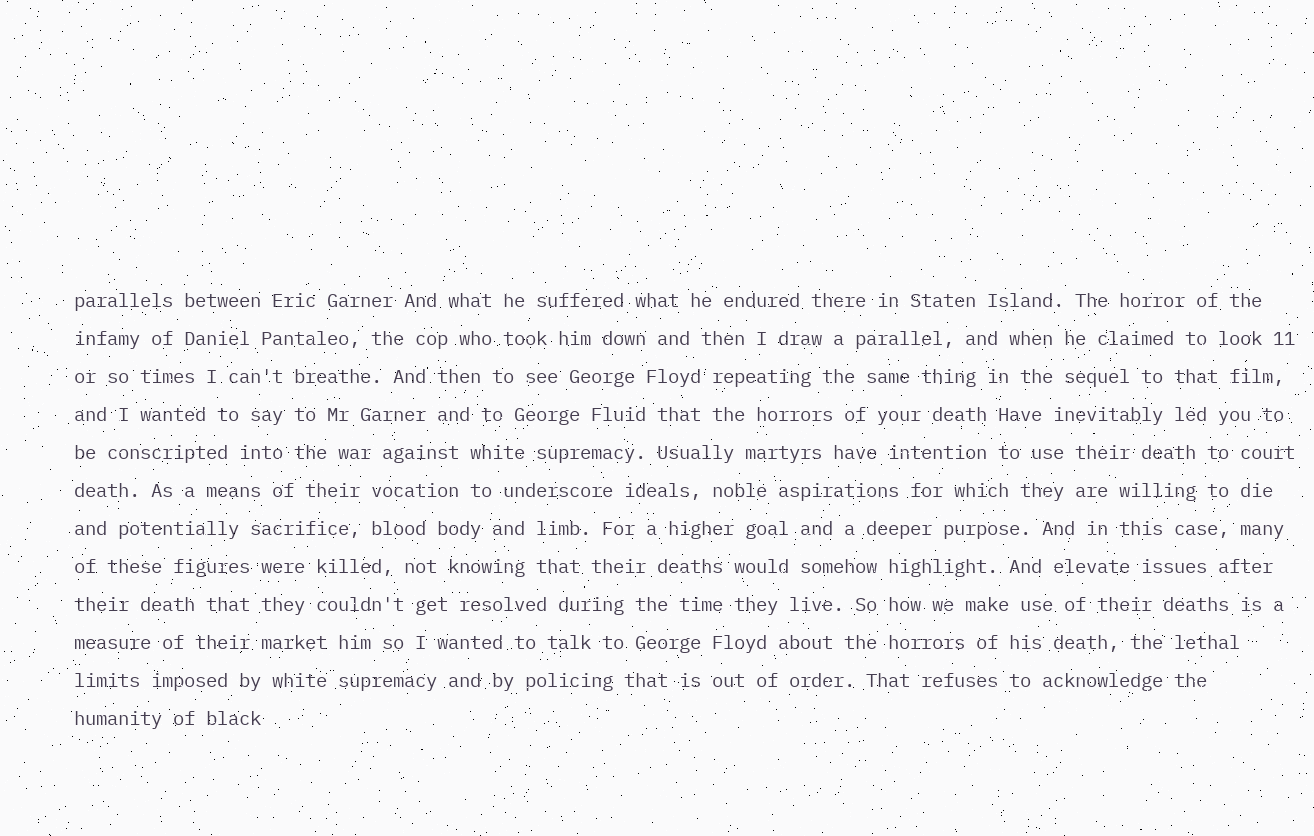parallels between Eric Garner And what he suffered what he endured there in Staten Island. The horror of the infamy of Daniel Pantaleo, the cop who took him down and then I draw a parallel, and when he claimed to look 11 or so times I can't breathe. And then to see George Floyd repeating the same thing in the sequel to that film, and I wanted to say to Mr Garner and to George Fluid that the horrors of your death Have inevitably led you to be conscripted into the war against white supremacy. Usually martyrs have intention to use their death to court death. As a means of their vocation to underscore ideals, noble aspirations for which they are willing to die and potentially sacrifice, blood body and limb. For a higher goal and a deeper purpose. And in this case, many of these figures were killed, not knowing that their deaths would somehow highlight. And elevate issues after their death that they couldn't get resolved during the time they live. So how we make use of their deaths is a measure of their market him so I wanted to talk to George Floyd about the horrors of his death, the lethal limits imposed by white supremacy and by policing that is out of order. That refuses to acknowledge the humanity of black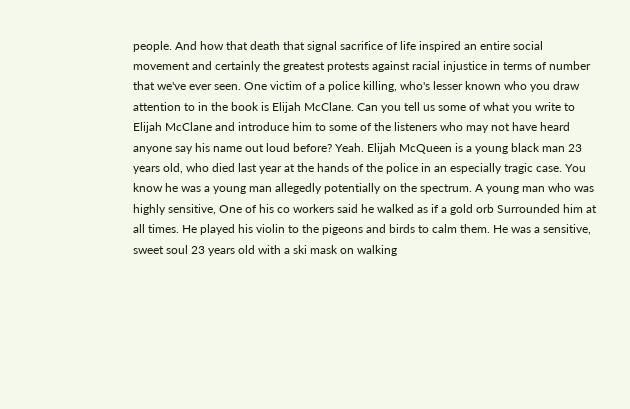people. And how that death that signal sacrifice of life inspired an entire social movement and certainly the greatest protests against racial injustice in terms of number that we've ever seen. One victim of a police killing, who's lesser known who you draw attention to in the book is Elijah McClane. Can you tell us some of what you write to Elijah McClane and introduce him to some of the listeners who may not have heard anyone say his name out loud before? Yeah. Elijah McQueen is a young black man 23 years old, who died last year at the hands of the police in an especially tragic case. You know he was a young man allegedly potentially on the spectrum. A young man who was highly sensitive, One of his co workers said he walked as if a gold orb Surrounded him at all times. He played his violin to the pigeons and birds to calm them. He was a sensitive, sweet soul 23 years old with a ski mask on walking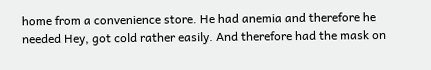home from a convenience store. He had anemia and therefore he needed Hey, got cold rather easily. And therefore had the mask on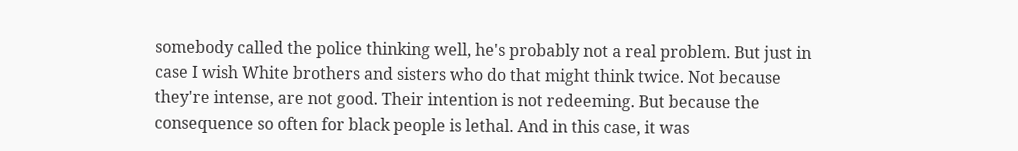somebody called the police thinking well, he's probably not a real problem. But just in case I wish White brothers and sisters who do that might think twice. Not because they're intense, are not good. Their intention is not redeeming. But because the consequence so often for black people is lethal. And in this case, it was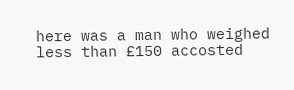here was a man who weighed less than £150 accosted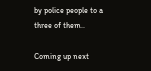by police people to a three of them..

Coming up next